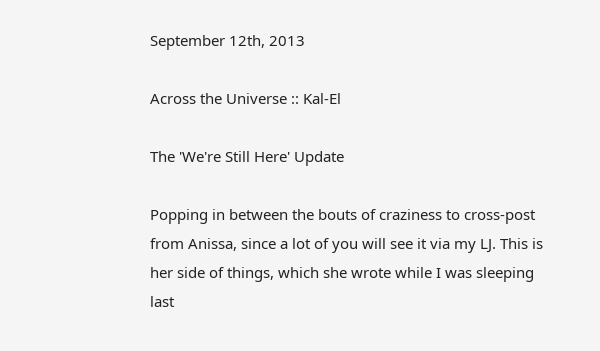September 12th, 2013

Across the Universe :: Kal-El

The 'We're Still Here' Update

Popping in between the bouts of craziness to cross-post from Anissa, since a lot of you will see it via my LJ. This is her side of things, which she wrote while I was sleeping last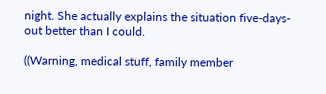night. She actually explains the situation five-days-out better than I could.

((Warning, medical stuff, family member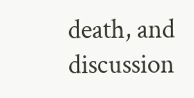death, and discussion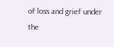of loss and grief under the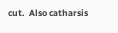cut.  Also catharsis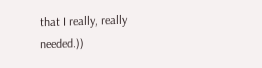that I really, really needed.))